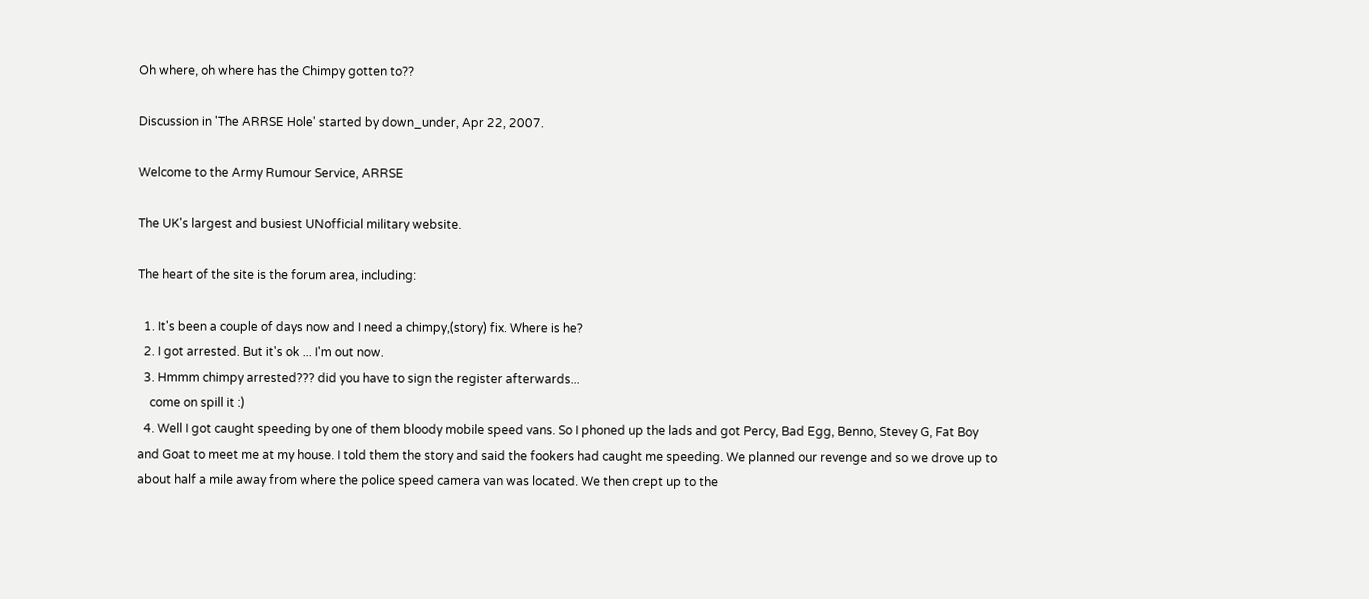Oh where, oh where has the Chimpy gotten to??

Discussion in 'The ARRSE Hole' started by down_under, Apr 22, 2007.

Welcome to the Army Rumour Service, ARRSE

The UK's largest and busiest UNofficial military website.

The heart of the site is the forum area, including:

  1. It's been a couple of days now and I need a chimpy,(story) fix. Where is he?
  2. I got arrested. But it's ok ... I'm out now.
  3. Hmmm chimpy arrested??? did you have to sign the register afterwards...
    come on spill it :)
  4. Well I got caught speeding by one of them bloody mobile speed vans. So I phoned up the lads and got Percy, Bad Egg, Benno, Stevey G, Fat Boy and Goat to meet me at my house. I told them the story and said the fookers had caught me speeding. We planned our revenge and so we drove up to about half a mile away from where the police speed camera van was located. We then crept up to the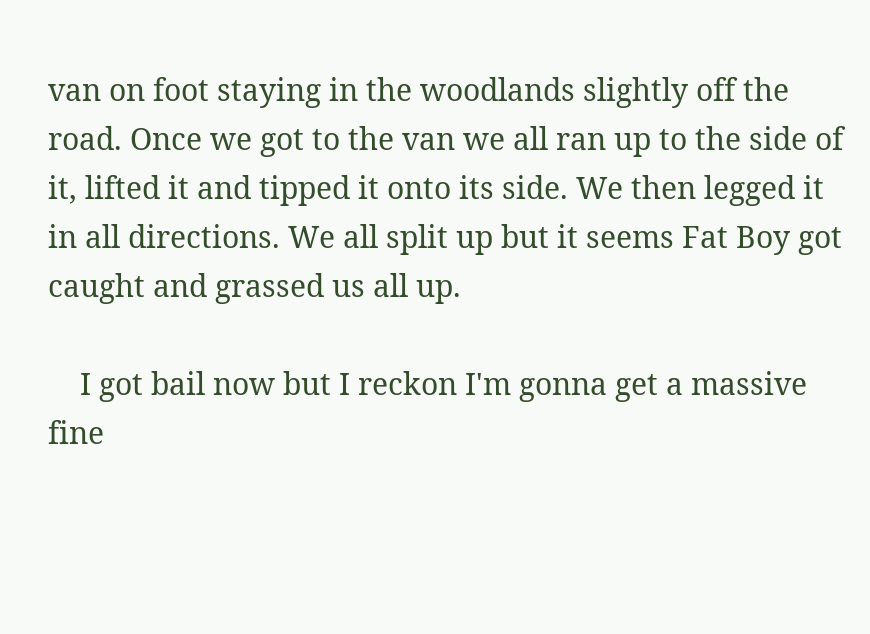van on foot staying in the woodlands slightly off the road. Once we got to the van we all ran up to the side of it, lifted it and tipped it onto its side. We then legged it in all directions. We all split up but it seems Fat Boy got caught and grassed us all up.

    I got bail now but I reckon I'm gonna get a massive fine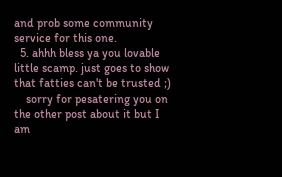and prob some community service for this one.
  5. ahhh bless ya you lovable little scamp. just goes to show that fatties can't be trusted ;)
    sorry for pesatering you on the other post about it but I am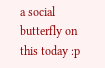a social butterfly on this today :p